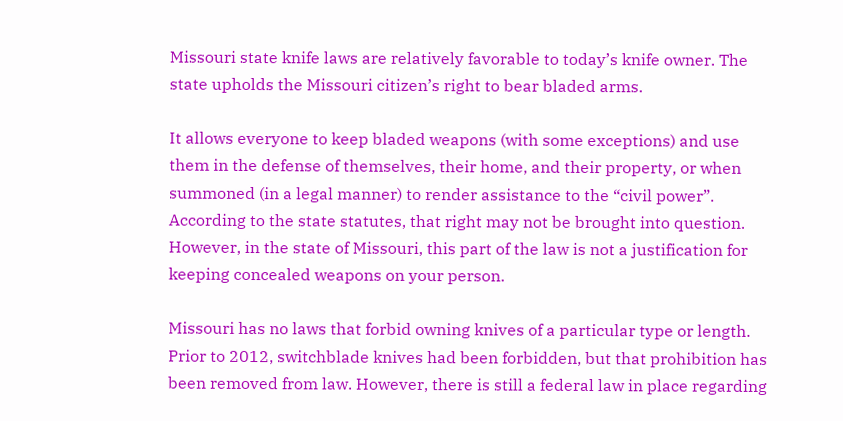Missouri state knife laws are relatively favorable to today’s knife owner. The state upholds the Missouri citizen’s right to bear bladed arms.

It allows everyone to keep bladed weapons (with some exceptions) and use them in the defense of themselves, their home, and their property, or when summoned (in a legal manner) to render assistance to the “civil power”. According to the state statutes, that right may not be brought into question. However, in the state of Missouri, this part of the law is not a justification for keeping concealed weapons on your person.

Missouri has no laws that forbid owning knives of a particular type or length. Prior to 2012, switchblade knives had been forbidden, but that prohibition has been removed from law. However, there is still a federal law in place regarding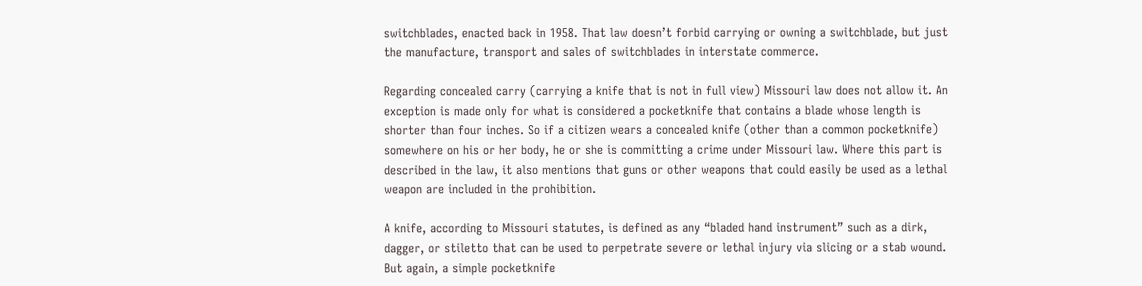switchblades, enacted back in 1958. That law doesn’t forbid carrying or owning a switchblade, but just the manufacture, transport and sales of switchblades in interstate commerce.

Regarding concealed carry (carrying a knife that is not in full view) Missouri law does not allow it. An exception is made only for what is considered a pocketknife that contains a blade whose length is shorter than four inches. So if a citizen wears a concealed knife (other than a common pocketknife) somewhere on his or her body, he or she is committing a crime under Missouri law. Where this part is described in the law, it also mentions that guns or other weapons that could easily be used as a lethal weapon are included in the prohibition.

A knife, according to Missouri statutes, is defined as any “bladed hand instrument” such as a dirk, dagger, or stiletto that can be used to perpetrate severe or lethal injury via slicing or a stab wound. But again, a simple pocketknife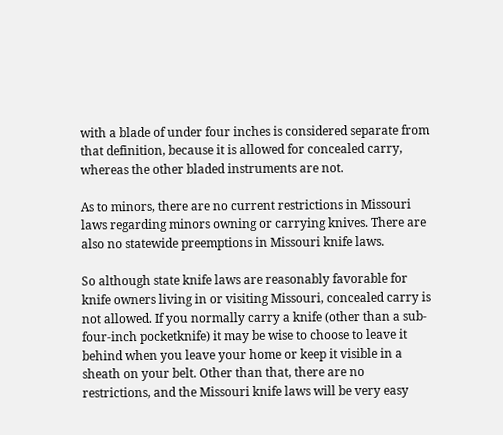with a blade of under four inches is considered separate from that definition, because it is allowed for concealed carry, whereas the other bladed instruments are not.

As to minors, there are no current restrictions in Missouri laws regarding minors owning or carrying knives. There are also no statewide preemptions in Missouri knife laws.

So although state knife laws are reasonably favorable for knife owners living in or visiting Missouri, concealed carry is not allowed. If you normally carry a knife (other than a sub-four-inch pocketknife) it may be wise to choose to leave it behind when you leave your home or keep it visible in a sheath on your belt. Other than that, there are no restrictions, and the Missouri knife laws will be very easy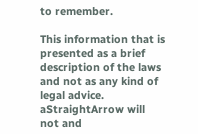to remember.

This information that is presented as a brief description of the laws and not as any kind of legal advice. aStraightArrow will not and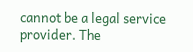cannot be a legal service provider. The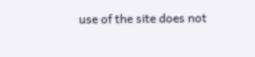use of the site does not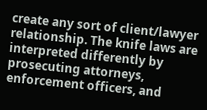create any sort of client/lawyer relationship. The knife laws are interpreted differently by prosecuting attorneys, enforcement officers, and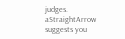judges. aStraightArrow suggests you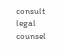consult legal counsel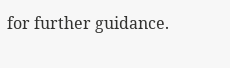for further guidance.